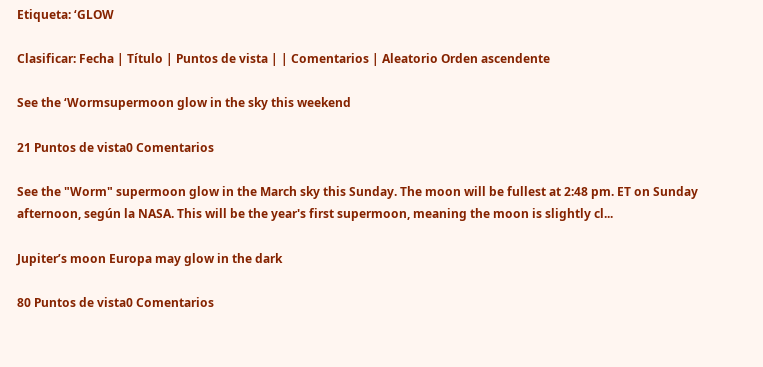Etiqueta: ‘GLOW

Clasificar: Fecha | Título | Puntos de vista | | Comentarios | Aleatorio Orden ascendente

See the ‘Wormsupermoon glow in the sky this weekend

21 Puntos de vista0 Comentarios

See the "Worm" supermoon glow in the March sky this Sunday. The moon will be fullest at 2:48 pm. ET on Sunday afternoon, según la NASA. This will be the year's first supermoon, meaning the moon is slightly cl...

Jupiter’s moon Europa may glow in the dark

80 Puntos de vista0 Comentarios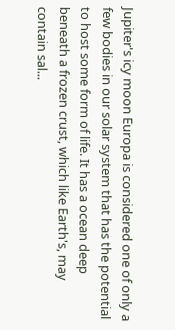Jupiter's icy moon Europa is considered one of only a few bodies in our solar system that has the potential to host some form of life. It has a ocean deep beneath a frozen crust, which like Earth's, may contain sal...